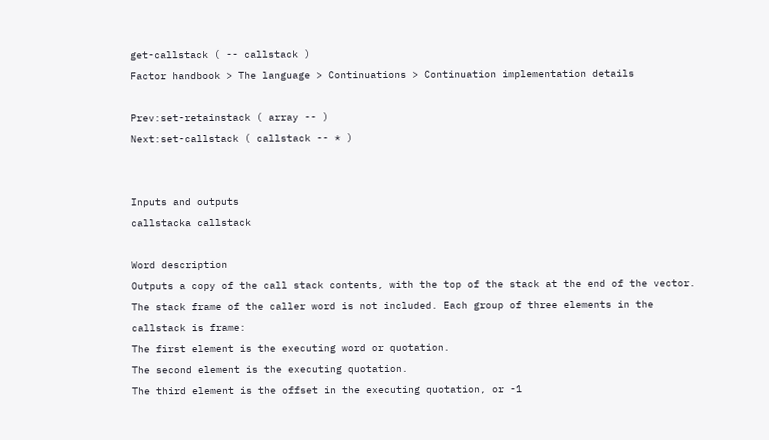get-callstack ( -- callstack )
Factor handbook > The language > Continuations > Continuation implementation details

Prev:set-retainstack ( array -- )
Next:set-callstack ( callstack -- * )


Inputs and outputs
callstacka callstack

Word description
Outputs a copy of the call stack contents, with the top of the stack at the end of the vector. The stack frame of the caller word is not included. Each group of three elements in the callstack is frame:
The first element is the executing word or quotation.
The second element is the executing quotation.
The third element is the offset in the executing quotation, or -1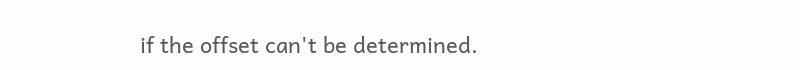if the offset can't be determined.